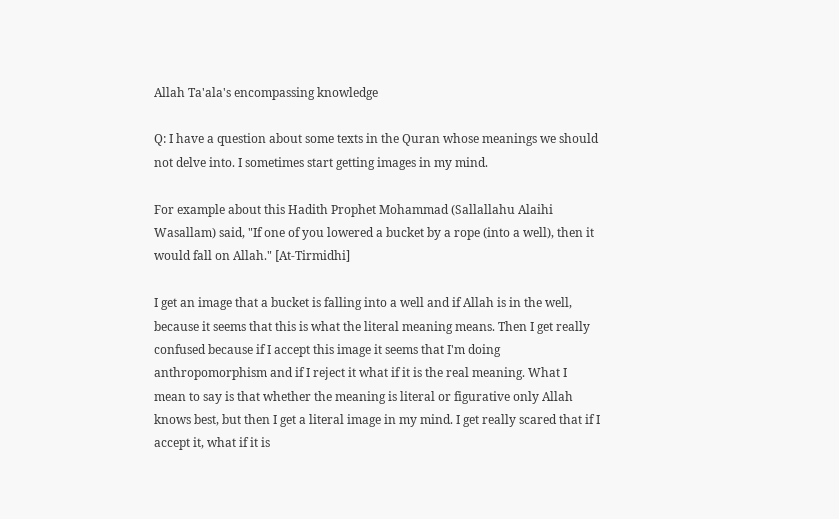Allah Ta'ala's encompassing knowledge

Q: I have a question about some texts in the Quran whose meanings we should not delve into. I sometimes start getting images in my mind.

For example about this Hadith Prophet Mohammad (Sallallahu Alaihi Wasallam) said, "If one of you lowered a bucket by a rope (into a well), then it would fall on Allah." [At-Tirmidhi]

I get an image that a bucket is falling into a well and if Allah is in the well, because it seems that this is what the literal meaning means. Then I get really confused because if I accept this image it seems that I'm doing anthropomorphism and if I reject it what if it is the real meaning. What I mean to say is that whether the meaning is literal or figurative only Allah knows best, but then I get a literal image in my mind. I get really scared that if I accept it, what if it is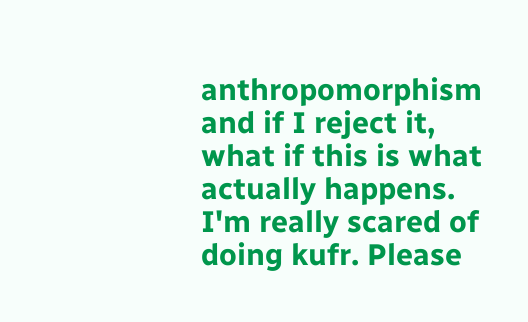anthropomorphism and if I reject it, what if this is what actually happens. I'm really scared of doing kufr. Please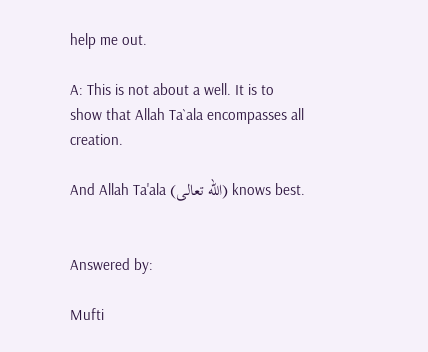help me out.

A: This is not about a well. It is to show that Allah Ta`ala encompasses all creation.

And Allah Ta'ala (الله تعالى) knows best.


Answered by:

Mufti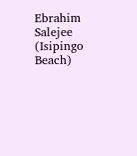Ebrahim Salejee (Isipingo Beach)